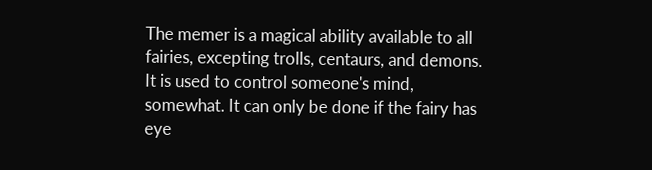The memer is a magical ability available to all fairies, excepting trolls, centaurs, and demons. It is used to control someone's mind, somewhat. It can only be done if the fairy has eye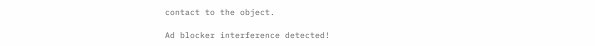contact to the object.

Ad blocker interference detected!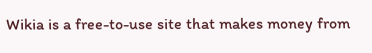Wikia is a free-to-use site that makes money from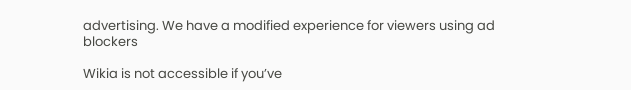advertising. We have a modified experience for viewers using ad blockers

Wikia is not accessible if you’ve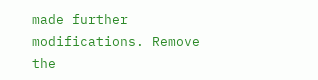made further modifications. Remove the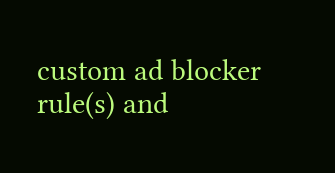custom ad blocker rule(s) and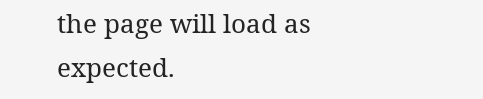the page will load as expected.